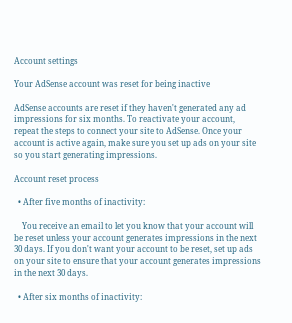Account settings

Your AdSense account was reset for being inactive

AdSense accounts are reset if they haven't generated any ad impressions for six months. To reactivate your account, repeat the steps to connect your site to AdSense. Once your account is active again, make sure you set up ads on your site so you start generating impressions.

Account reset process

  • After five months of inactivity:

    You receive an email to let you know that your account will be reset unless your account generates impressions in the next 30 days. If you don't want your account to be reset, set up ads on your site to ensure that your account generates impressions in the next 30 days.

  • After six months of inactivity: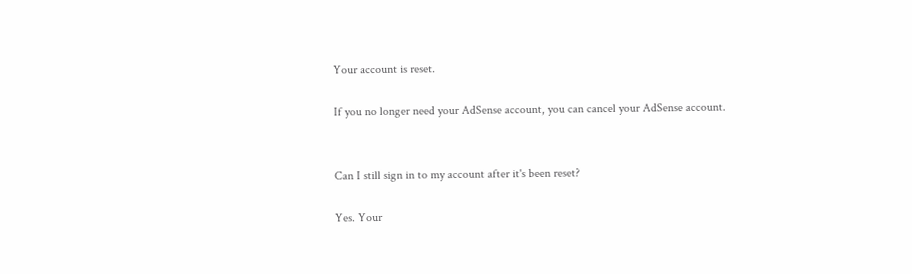Your account is reset.

If you no longer need your AdSense account, you can cancel your AdSense account.


Can I still sign in to my account after it's been reset?

Yes. Your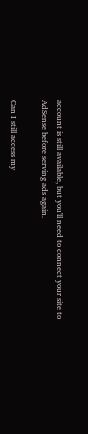account is still available, but you'll need to connect your site to AdSense before serving ads again.

Can I still access my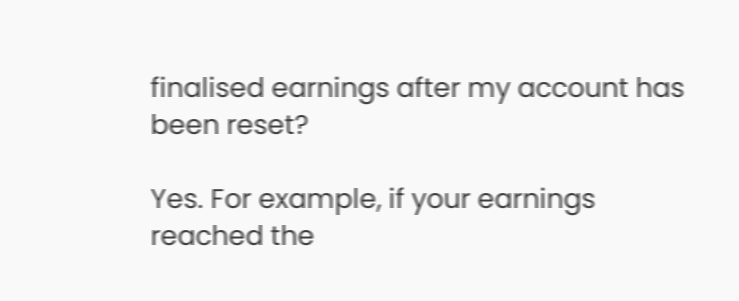finalised earnings after my account has been reset?

Yes. For example, if your earnings reached the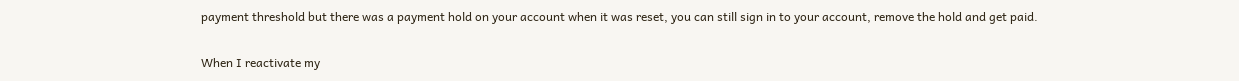payment threshold but there was a payment hold on your account when it was reset, you can still sign in to your account, remove the hold and get paid.

When I reactivate my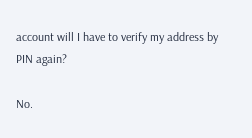account will I have to verify my address by PIN again?

No.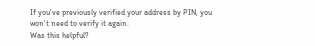If you've previously verified your address by PIN, you won't need to verify it again.
Was this helpful?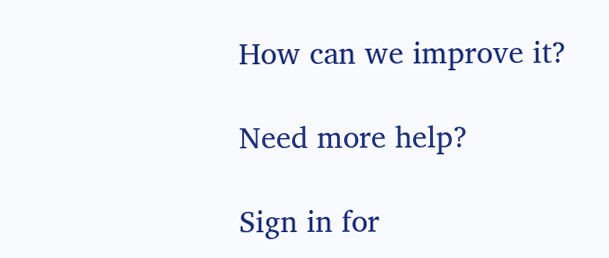How can we improve it?

Need more help?

Sign in for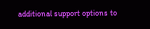additional support options to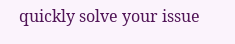quickly solve your issue